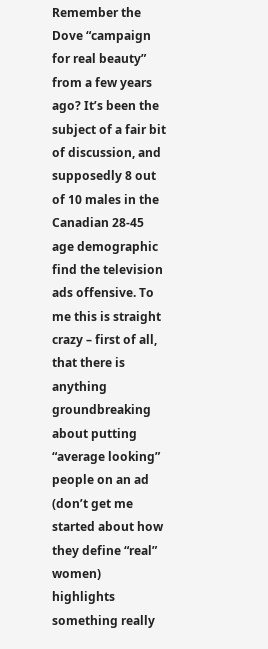Remember the Dove “campaign for real beauty” from a few years ago? It’s been the subject of a fair bit of discussion, and supposedly 8 out of 10 males in the Canadian 28-45 age demographic find the television ads offensive. To me this is straight crazy – first of all, that there is anything groundbreaking about putting “average looking” people on an ad (don’t get me started about how they define “real” women) highlights something really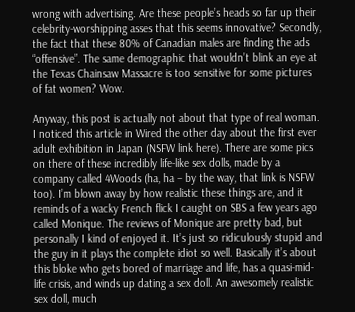wrong with advertising. Are these people’s heads so far up their celebrity-worshipping asses that this seems innovative? Secondly, the fact that these 80% of Canadian males are finding the ads “offensive”. The same demographic that wouldn’t blink an eye at the Texas Chainsaw Massacre is too sensitive for some pictures of fat women? Wow.

Anyway, this post is actually not about that type of real woman. I noticed this article in Wired the other day about the first ever adult exhibition in Japan (NSFW link here). There are some pics on there of these incredibly life-like sex dolls, made by a company called 4Woods (ha, ha – by the way, that link is NSFW too). I’m blown away by how realistic these things are, and it reminds of a wacky French flick I caught on SBS a few years ago called Monique. The reviews of Monique are pretty bad, but personally I kind of enjoyed it. It’s just so ridiculously stupid and the guy in it plays the complete idiot so well. Basically it’s about this bloke who gets bored of marriage and life, has a quasi-mid-life crisis, and winds up dating a sex doll. An awesomely realistic sex doll, much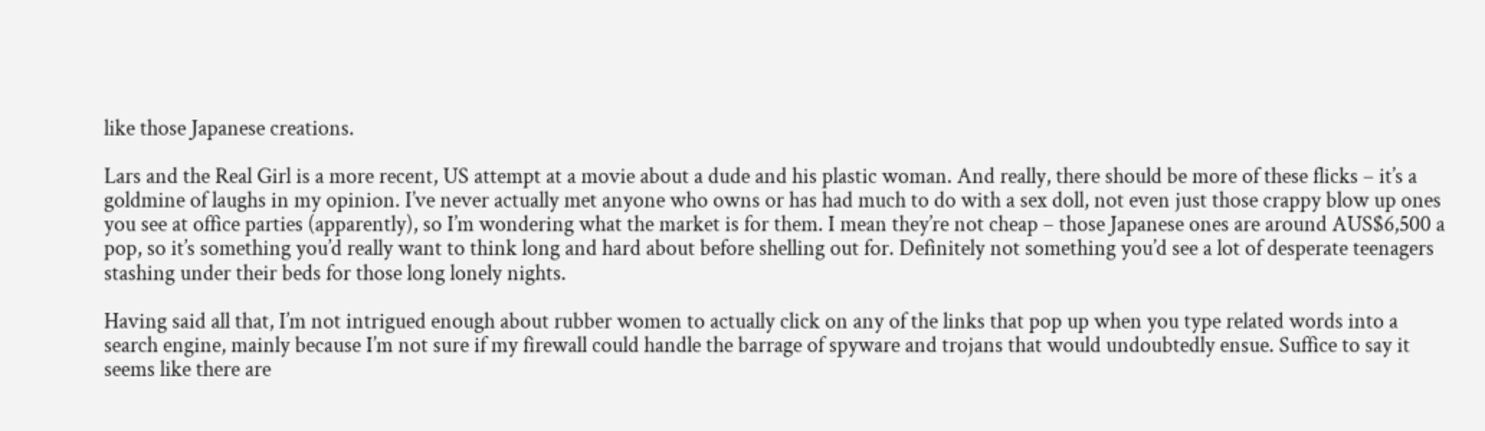like those Japanese creations.

Lars and the Real Girl is a more recent, US attempt at a movie about a dude and his plastic woman. And really, there should be more of these flicks – it’s a goldmine of laughs in my opinion. I’ve never actually met anyone who owns or has had much to do with a sex doll, not even just those crappy blow up ones you see at office parties (apparently), so I’m wondering what the market is for them. I mean they’re not cheap – those Japanese ones are around AUS$6,500 a pop, so it’s something you’d really want to think long and hard about before shelling out for. Definitely not something you’d see a lot of desperate teenagers stashing under their beds for those long lonely nights.

Having said all that, I’m not intrigued enough about rubber women to actually click on any of the links that pop up when you type related words into a search engine, mainly because I’m not sure if my firewall could handle the barrage of spyware and trojans that would undoubtedly ensue. Suffice to say it seems like there are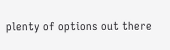plenty of options out there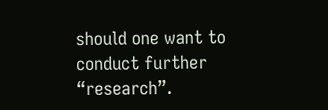should one want to conduct further “research”.